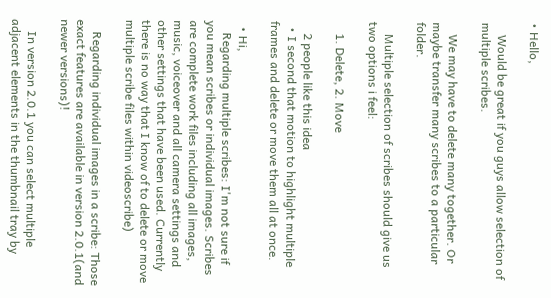• Hello,

    Would be great if you guys allow selection of multiple scribes.

    We may have to delete many together. Or maybe transfer many scribes to a particular folder.

    Multiple selection of scribes should give us two options i feel:

    1. Delete, 2. Move

    2 people like this idea
  • I second that motion to highlight multiple frames and delete or move them all at once.

  • Hi,
    Regarding multiple scribes: I'm not sure if you mean scribes or individual images. Scribes are complete work files including all images, music, voiceover and all camera settings and other settings that have been used. Currently there is no way that I know of to delete or move multiple scribe files within videoscribe)

    Regarding individual images in a scribe: Those exact features are available in version 2.0.1(and newer versions)!

    In version 2.0.1 you can select multiple adjacent elements in the thumbnail tray by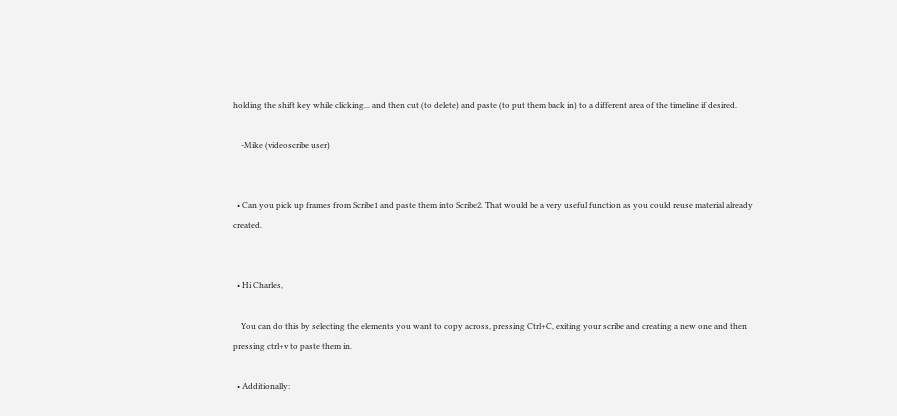holding the shift key while clicking... and then cut (to delete) and paste (to put them back in) to a different area of the timeline if desired.

    -Mike (videoscribe user)


  • Can you pick up frames from Scribe1 and paste them into Scribe2. That would be a very useful function as you could reuse material already created.


  • Hi Charles,

    You can do this by selecting the elements you want to copy across, pressing Ctrl+C, exiting your scribe and creating a new one and then pressing ctrl+v to paste them in.

  • Additionally: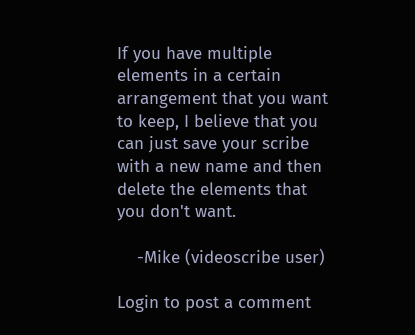If you have multiple elements in a certain arrangement that you want to keep, I believe that you can just save your scribe with a new name and then delete the elements that you don't want.

    -Mike (videoscribe user)

Login to post a comment